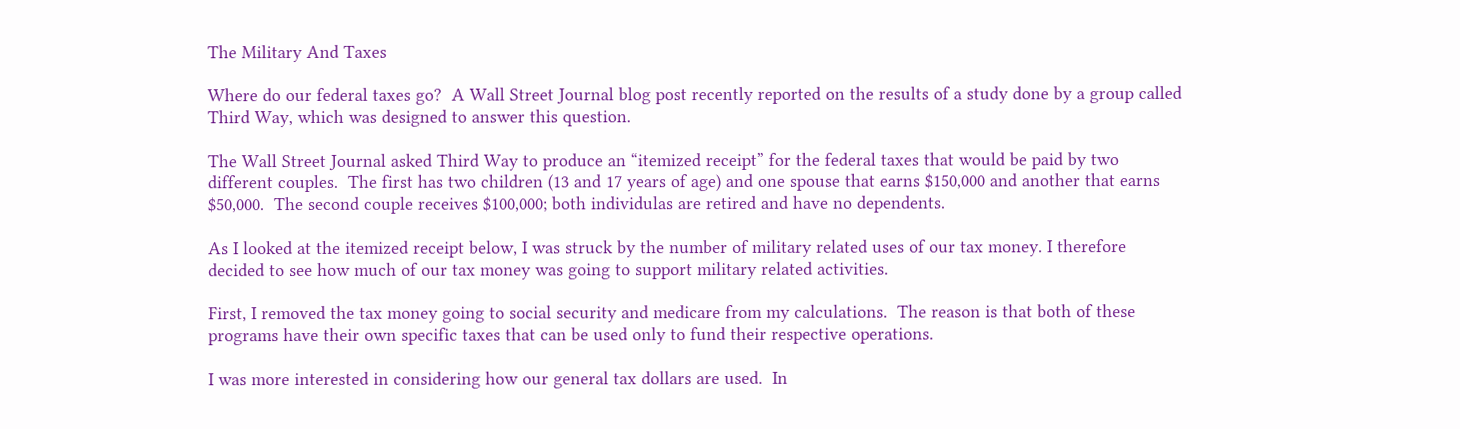The Military And Taxes

Where do our federal taxes go?  A Wall Street Journal blog post recently reported on the results of a study done by a group called Third Way, which was designed to answer this question.

The Wall Street Journal asked Third Way to produce an “itemized receipt” for the federal taxes that would be paid by two different couples.  The first has two children (13 and 17 years of age) and one spouse that earns $150,000 and another that earns $50,000.  The second couple receives $100,000; both individulas are retired and have no dependents.

As I looked at the itemized receipt below, I was struck by the number of military related uses of our tax money. I therefore decided to see how much of our tax money was going to support military related activities.

First, I removed the tax money going to social security and medicare from my calculations.  The reason is that both of these programs have their own specific taxes that can be used only to fund their respective operations.

I was more interested in considering how our general tax dollars are used.  In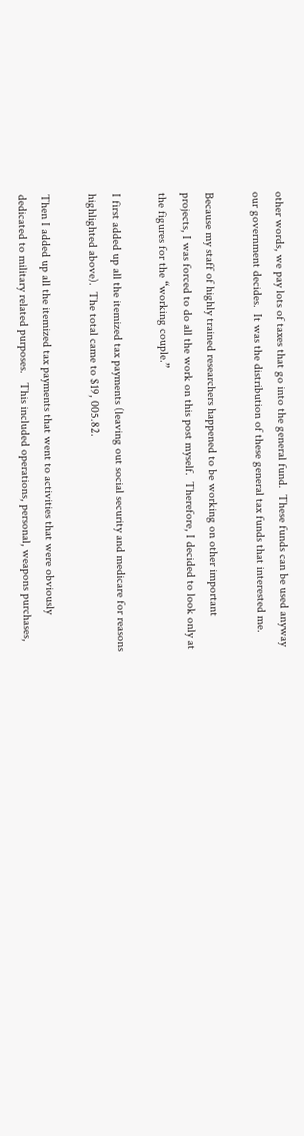other words, we pay lots of taxes that go into the general fund.  These funds can be used anyway our government decides.  It was the distribution of these general tax funds that interested me.

Because my staff of highly trained researchers happened to be working on other important projects, I was forced to do all the work on this post myself.  Therefore, I decided to look only at the figures for the “working couple.”

I first added up all the itemized tax payments (leaving out social security and medicare for reasons highlighted above).  The total came to $19, 005.82.

Then I added up all the itemized tax payments that went to activities that were obviously dedicated to military related purposes.   This included operations, personal, weapons purchases,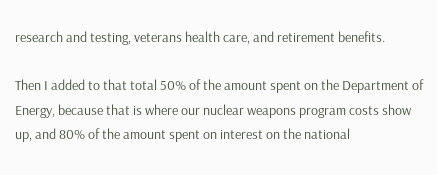research and testing, veterans health care, and retirement benefits.

Then I added to that total 50% of the amount spent on the Department of Energy, because that is where our nuclear weapons program costs show up, and 80% of the amount spent on interest on the national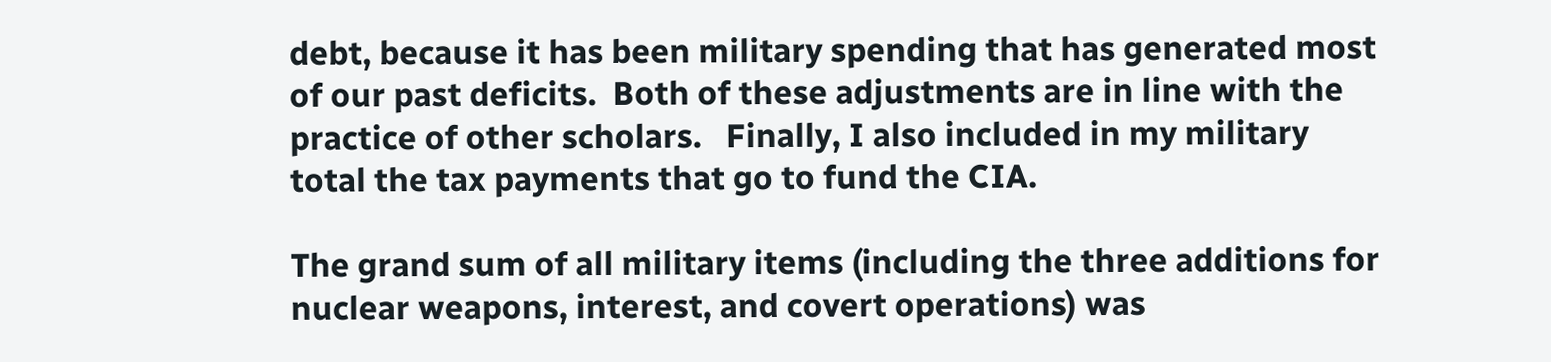debt, because it has been military spending that has generated most of our past deficits.  Both of these adjustments are in line with the practice of other scholars.   Finally, I also included in my military total the tax payments that go to fund the CIA.

The grand sum of all military items (including the three additions for nuclear weapons, interest, and covert operations) was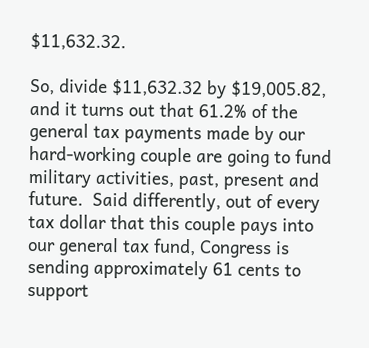$11,632.32.

So, divide $11,632.32 by $19,005.82, and it turns out that 61.2% of the general tax payments made by our hard-working couple are going to fund military activities, past, present and future.  Said differently, out of every tax dollar that this couple pays into our general tax fund, Congress is sending approximately 61 cents to support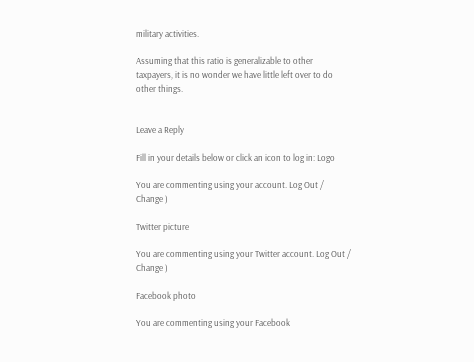military activities.

Assuming that this ratio is generalizable to other taxpayers, it is no wonder we have little left over to do other things.


Leave a Reply

Fill in your details below or click an icon to log in: Logo

You are commenting using your account. Log Out /  Change )

Twitter picture

You are commenting using your Twitter account. Log Out /  Change )

Facebook photo

You are commenting using your Facebook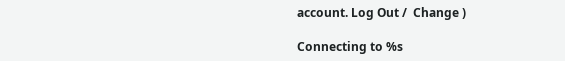account. Log Out /  Change )

Connecting to %s